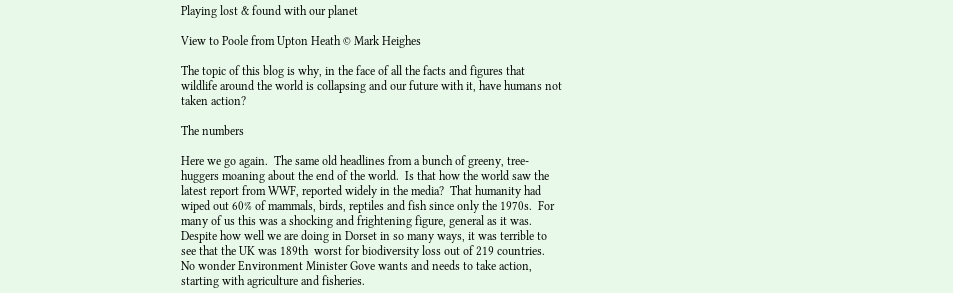Playing lost & found with our planet

View to Poole from Upton Heath © Mark Heighes

The topic of this blog is why, in the face of all the facts and figures that wildlife around the world is collapsing and our future with it, have humans not taken action?

The numbers

Here we go again.  The same old headlines from a bunch of greeny, tree-huggers moaning about the end of the world.  Is that how the world saw the latest report from WWF, reported widely in the media?  That humanity had wiped out 60% of mammals, birds, reptiles and fish since only the 1970s.  For many of us this was a shocking and frightening figure, general as it was.  Despite how well we are doing in Dorset in so many ways, it was terrible to see that the UK was 189th  worst for biodiversity loss out of 219 countries.  No wonder Environment Minister Gove wants and needs to take action, starting with agriculture and fisheries.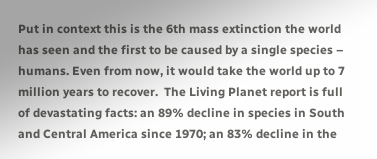Put in context this is the 6th mass extinction the world has seen and the first to be caused by a single species – humans. Even from now, it would take the world up to 7 million years to recover.  The Living Planet report is full of devastating facts: an 89% decline in species in South and Central America since 1970; an 83% decline in the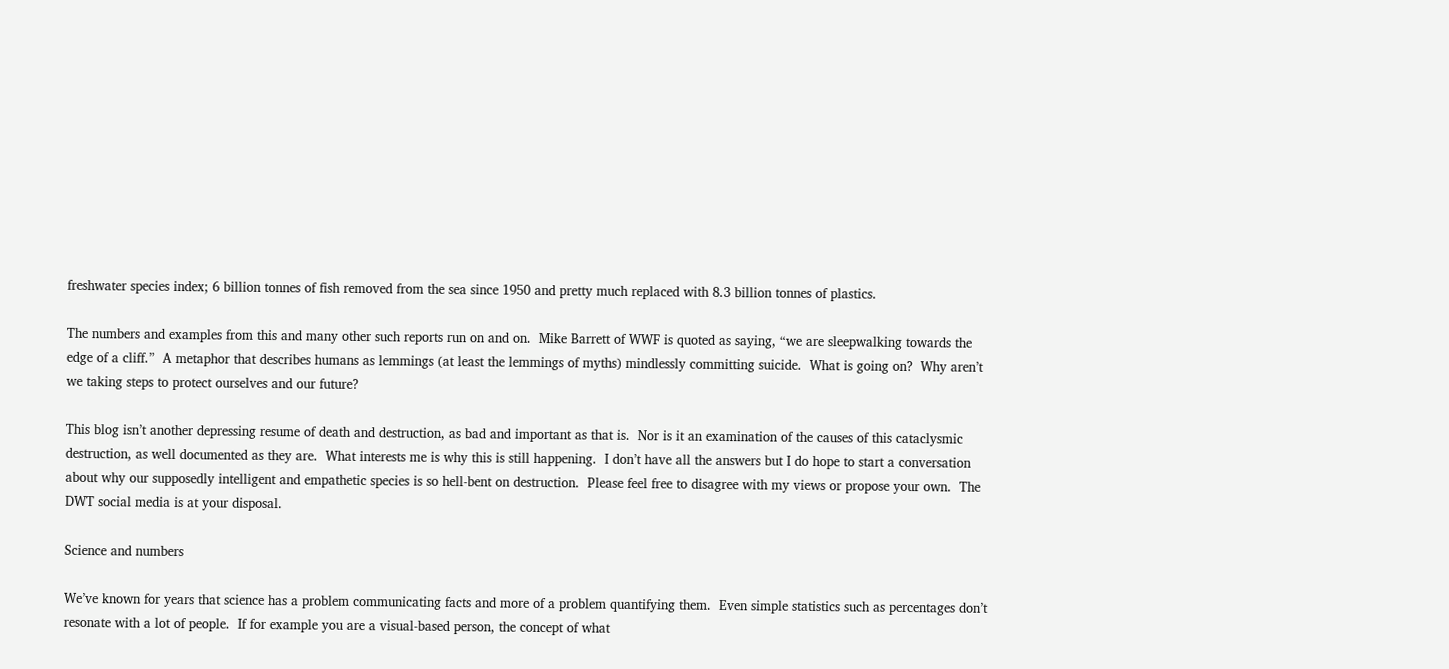freshwater species index; 6 billion tonnes of fish removed from the sea since 1950 and pretty much replaced with 8.3 billion tonnes of plastics.

The numbers and examples from this and many other such reports run on and on.  Mike Barrett of WWF is quoted as saying, “we are sleepwalking towards the edge of a cliff.”  A metaphor that describes humans as lemmings (at least the lemmings of myths) mindlessly committing suicide.  What is going on?  Why aren’t we taking steps to protect ourselves and our future?

This blog isn’t another depressing resume of death and destruction, as bad and important as that is.  Nor is it an examination of the causes of this cataclysmic destruction, as well documented as they are.  What interests me is why this is still happening.  I don’t have all the answers but I do hope to start a conversation about why our supposedly intelligent and empathetic species is so hell-bent on destruction.  Please feel free to disagree with my views or propose your own.  The DWT social media is at your disposal.

Science and numbers

We’ve known for years that science has a problem communicating facts and more of a problem quantifying them.  Even simple statistics such as percentages don’t resonate with a lot of people.  If for example you are a visual-based person, the concept of what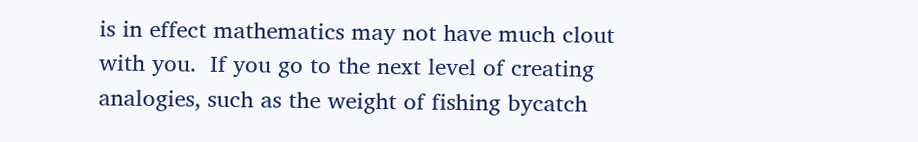is in effect mathematics may not have much clout with you.  If you go to the next level of creating analogies, such as the weight of fishing bycatch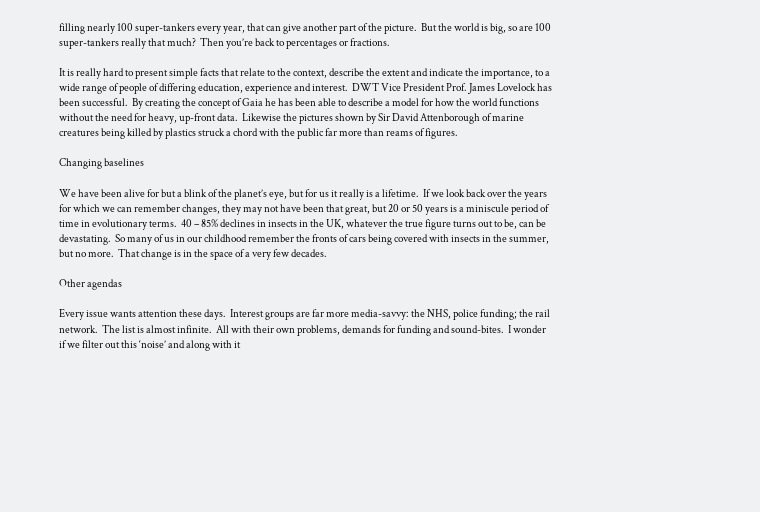filling nearly 100 super-tankers every year, that can give another part of the picture.  But the world is big, so are 100 super-tankers really that much?  Then you’re back to percentages or fractions.

It is really hard to present simple facts that relate to the context, describe the extent and indicate the importance, to a wide range of people of differing education, experience and interest.  DWT Vice President Prof. James Lovelock has been successful.  By creating the concept of Gaia he has been able to describe a model for how the world functions without the need for heavy, up-front data.  Likewise the pictures shown by Sir David Attenborough of marine creatures being killed by plastics struck a chord with the public far more than reams of figures.

Changing baselines

We have been alive for but a blink of the planet’s eye, but for us it really is a lifetime.  If we look back over the years for which we can remember changes, they may not have been that great, but 20 or 50 years is a miniscule period of time in evolutionary terms.  40 – 85% declines in insects in the UK, whatever the true figure turns out to be, can be devastating.  So many of us in our childhood remember the fronts of cars being covered with insects in the summer, but no more.  That change is in the space of a very few decades.

Other agendas

Every issue wants attention these days.  Interest groups are far more media-savvy: the NHS, police funding; the rail network.  The list is almost infinite.  All with their own problems, demands for funding and sound-bites.  I wonder if we filter out this ‘noise’ and along with it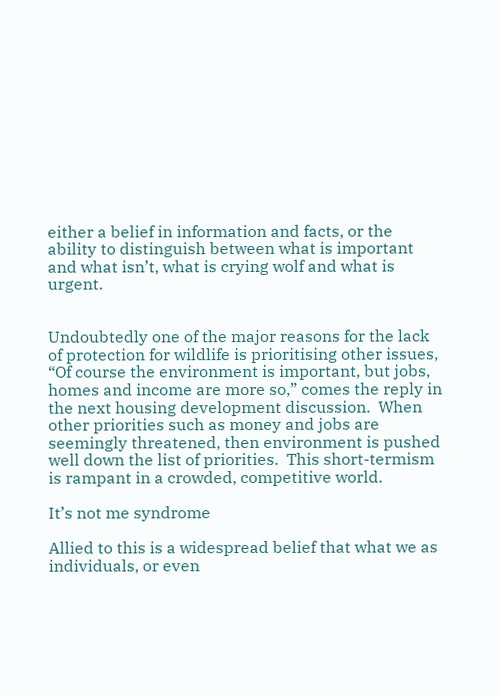either a belief in information and facts, or the ability to distinguish between what is important and what isn’t, what is crying wolf and what is urgent.


Undoubtedly one of the major reasons for the lack of protection for wildlife is prioritising other issues,  “Of course the environment is important, but jobs, homes and income are more so,” comes the reply in the next housing development discussion.  When other priorities such as money and jobs are seemingly threatened, then environment is pushed well down the list of priorities.  This short-termism is rampant in a crowded, competitive world.

It’s not me syndrome

Allied to this is a widespread belief that what we as individuals, or even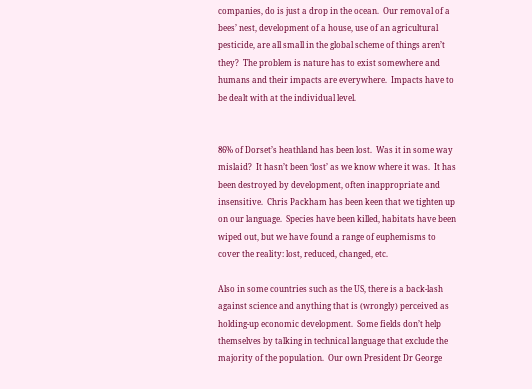companies, do is just a drop in the ocean.  Our removal of a bees’ nest, development of a house, use of an agricultural pesticide, are all small in the global scheme of things aren’t they?  The problem is nature has to exist somewhere and humans and their impacts are everywhere.  Impacts have to be dealt with at the individual level.


86% of Dorset’s heathland has been lost.  Was it in some way mislaid?  It hasn’t been ‘lost’ as we know where it was.  It has been destroyed by development, often inappropriate and insensitive.  Chris Packham has been keen that we tighten up on our language.  Species have been killed, habitats have been wiped out, but we have found a range of euphemisms to cover the reality: lost, reduced, changed, etc.

Also in some countries such as the US, there is a back-lash against science and anything that is (wrongly) perceived as holding-up economic development.  Some fields don’t help themselves by talking in technical language that exclude the majority of the population.  Our own President Dr George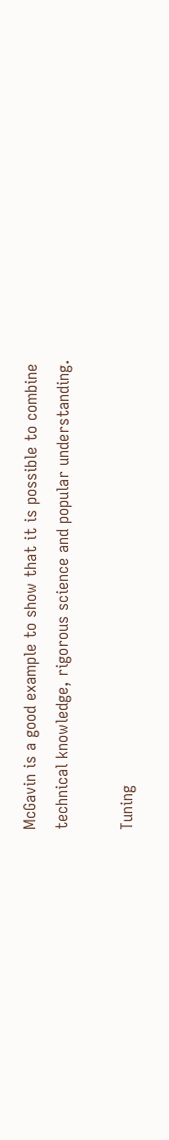McGavin is a good example to show that it is possible to combine technical knowledge, rigorous science and popular understanding.

Tuning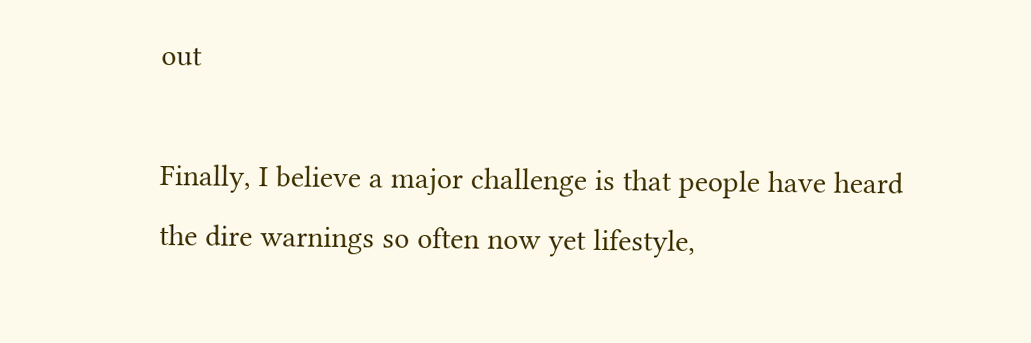out

Finally, I believe a major challenge is that people have heard the dire warnings so often now yet lifestyle,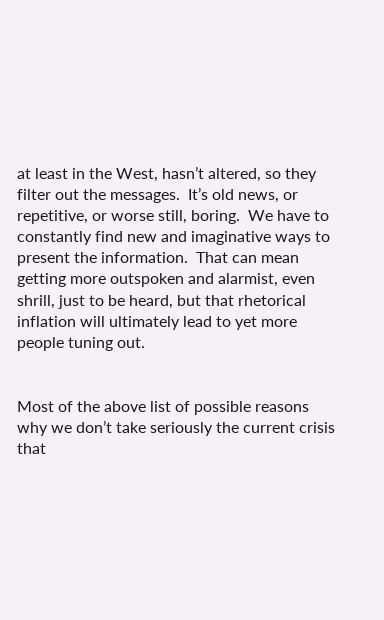at least in the West, hasn’t altered, so they filter out the messages.  It’s old news, or repetitive, or worse still, boring.  We have to constantly find new and imaginative ways to present the information.  That can mean getting more outspoken and alarmist, even shrill, just to be heard, but that rhetorical inflation will ultimately lead to yet more people tuning out.


Most of the above list of possible reasons why we don’t take seriously the current crisis that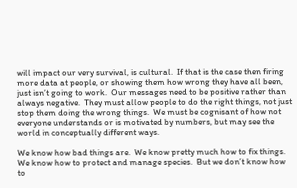will impact our very survival, is cultural.  If that is the case then firing more data at people, or showing them how wrong they have all been, just isn’t going to work.  Our messages need to be positive rather than always negative.  They must allow people to do the right things, not just stop them doing the wrong things.  We must be cognisant of how not everyone understands or is motivated by numbers, but may see the world in conceptually different ways.

We know how bad things are.  We know pretty much how to fix things.  We know how to protect and manage species.  But we don’t know how to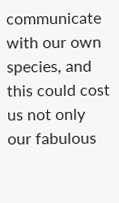communicate with our own species, and this could cost us not only our fabulous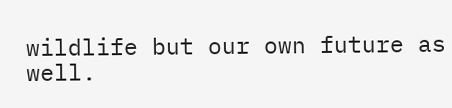wildlife but our own future as well.